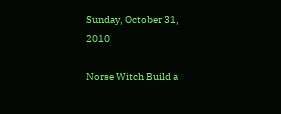Sunday, October 31, 2010

Norse Witch Build a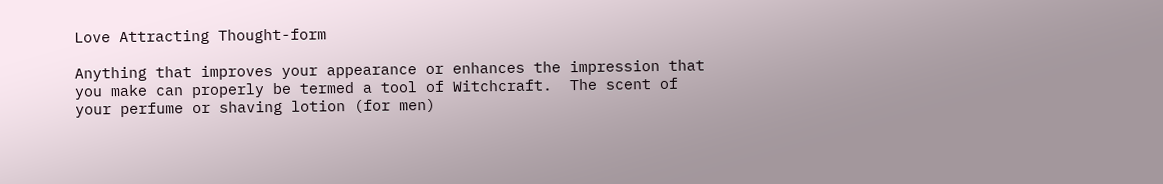Love Attracting Thought-form

Anything that improves your appearance or enhances the impression that you make can properly be termed a tool of Witchcraft.  The scent of your perfume or shaving lotion (for men)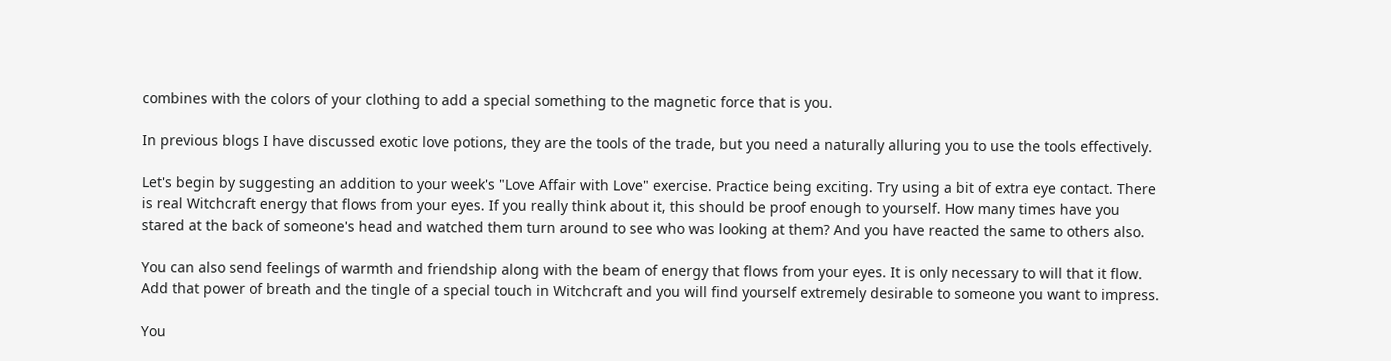combines with the colors of your clothing to add a special something to the magnetic force that is you.

In previous blogs I have discussed exotic love potions, they are the tools of the trade, but you need a naturally alluring you to use the tools effectively.

Let's begin by suggesting an addition to your week's "Love Affair with Love" exercise. Practice being exciting. Try using a bit of extra eye contact. There is real Witchcraft energy that flows from your eyes. If you really think about it, this should be proof enough to yourself. How many times have you stared at the back of someone's head and watched them turn around to see who was looking at them? And you have reacted the same to others also.

You can also send feelings of warmth and friendship along with the beam of energy that flows from your eyes. It is only necessary to will that it flow. Add that power of breath and the tingle of a special touch in Witchcraft and you will find yourself extremely desirable to someone you want to impress.

You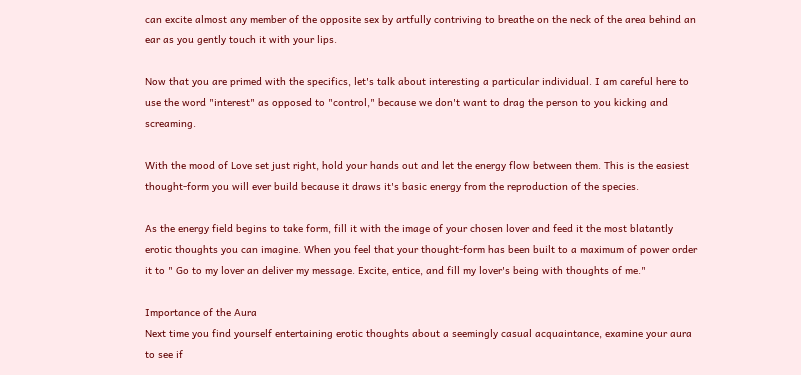can excite almost any member of the opposite sex by artfully contriving to breathe on the neck of the area behind an ear as you gently touch it with your lips.

Now that you are primed with the specifics, let's talk about interesting a particular individual. I am careful here to use the word "interest" as opposed to "control," because we don't want to drag the person to you kicking and screaming.

With the mood of Love set just right, hold your hands out and let the energy flow between them. This is the easiest thought-form you will ever build because it draws it's basic energy from the reproduction of the species.

As the energy field begins to take form, fill it with the image of your chosen lover and feed it the most blatantly erotic thoughts you can imagine. When you feel that your thought-form has been built to a maximum of power order it to " Go to my lover an deliver my message. Excite, entice, and fill my lover's being with thoughts of me."

Importance of the Aura
Next time you find yourself entertaining erotic thoughts about a seemingly casual acquaintance, examine your aura to see if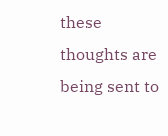these thoughts are being sent to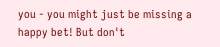you - you might just be missing a happy bet! But don't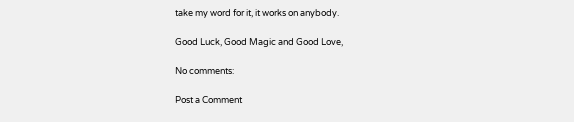take my word for it, it works on anybody.

Good Luck, Good Magic and Good Love,

No comments:

Post a Comment